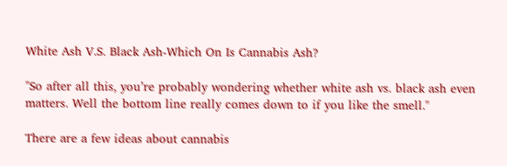White Ash V.S. Black Ash-Which On Is Cannabis Ash?

"So after all this, you’re probably wondering whether white ash vs. black ash even matters. Well the bottom line really comes down to if you like the smell."

There are a few ideas about cannabis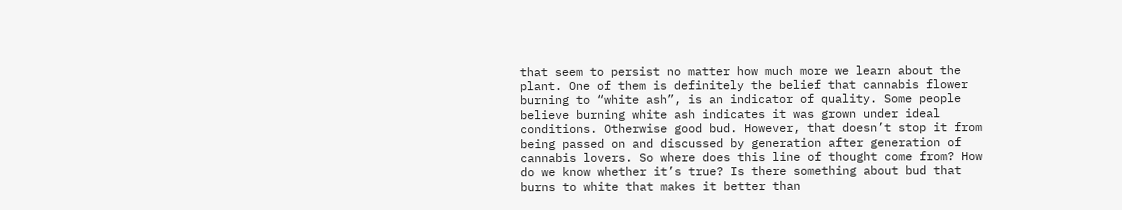that seem to persist no matter how much more we learn about the plant. One of them is definitely the belief that cannabis flower burning to “white ash”, is an indicator of quality. Some people believe burning white ash indicates it was grown under ideal conditions. Otherwise good bud. However, that doesn’t stop it from being passed on and discussed by generation after generation of cannabis lovers. So where does this line of thought come from? How do we know whether it’s true? Is there something about bud that burns to white that makes it better than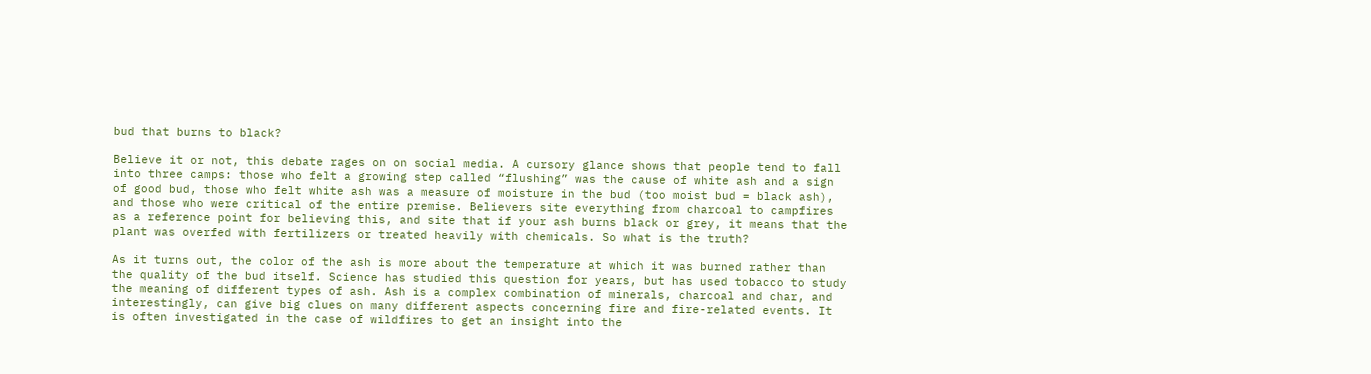bud that burns to black?

Believe it or not, this debate rages on on social media. A cursory glance shows that people tend to fall into three camps: those who felt a growing step called “flushing” was the cause of white ash and a sign of good bud, those who felt white ash was a measure of moisture in the bud (too moist bud = black ash), and those who were critical of the entire premise. Believers site everything from charcoal to campfires as a reference point for believing this, and site that if your ash burns black or grey, it means that the plant was overfed with fertilizers or treated heavily with chemicals. So what is the truth?

As it turns out, the color of the ash is more about the temperature at which it was burned rather than the quality of the bud itself. Science has studied this question for years, but has used tobacco to study the meaning of different types of ash. Ash is a complex combination of minerals, charcoal and char, and interestingly, can give big clues on many different aspects concerning fire and fire-related events. It is often investigated in the case of wildfires to get an insight into the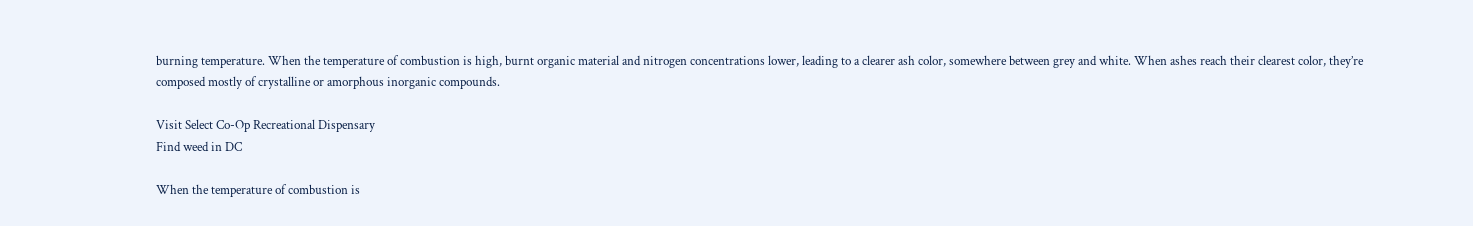burning temperature. When the temperature of combustion is high, burnt organic material and nitrogen concentrations lower, leading to a clearer ash color, somewhere between grey and white. When ashes reach their clearest color, they’re composed mostly of crystalline or amorphous inorganic compounds.

Visit Select Co-Op Recreational Dispensary
Find weed in DC

When the temperature of combustion is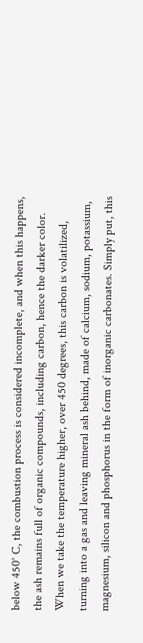below 450° C, the combustion process is considered incomplete, and when this happens, the ash remains full of organic compounds, including carbon, hence the darker color. When we take the temperature higher, over 450 degrees, this carbon is volatilized, turning into a gas and leaving mineral ash behind, made of calcium, sodium, potassium, magnesium, silicon and phosphorus in the form of inorganic carbonates. Simply put, this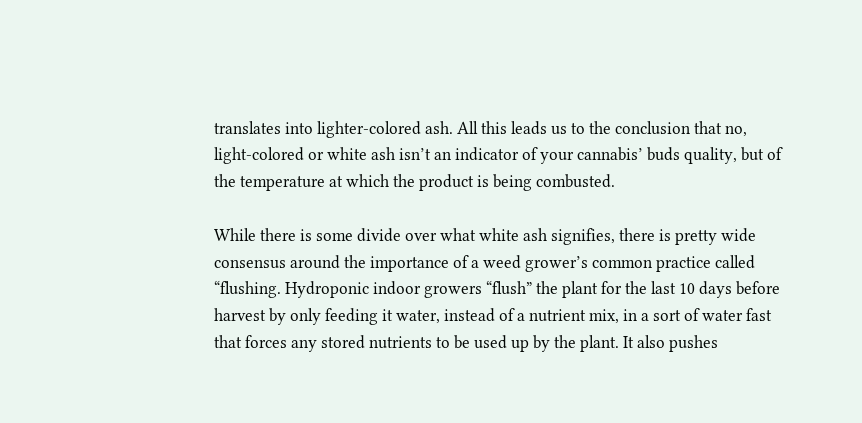translates into lighter-colored ash. All this leads us to the conclusion that no, light-colored or white ash isn’t an indicator of your cannabis’ buds quality, but of the temperature at which the product is being combusted.

While there is some divide over what white ash signifies, there is pretty wide consensus around the importance of a weed grower’s common practice called “flushing. Hydroponic indoor growers “flush” the plant for the last 10 days before harvest by only feeding it water, instead of a nutrient mix, in a sort of water fast that forces any stored nutrients to be used up by the plant. It also pushes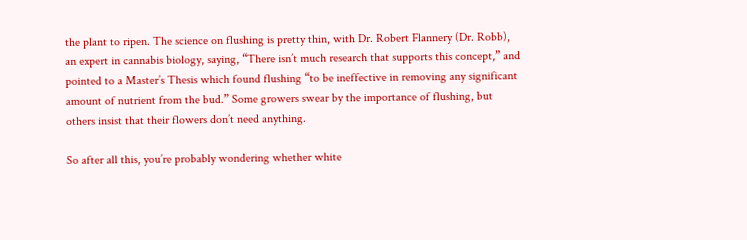the plant to ripen. The science on flushing is pretty thin, with Dr. Robert Flannery (Dr. Robb), an expert in cannabis biology, saying, “There isn’t much research that supports this concept,” and pointed to a Master’s Thesis which found flushing “to be ineffective in removing any significant amount of nutrient from the bud.” Some growers swear by the importance of flushing, but others insist that their flowers don’t need anything.

So after all this, you’re probably wondering whether white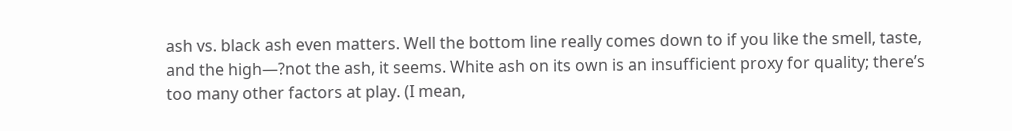ash vs. black ash even matters. Well the bottom line really comes down to if you like the smell, taste, and the high—?not the ash, it seems. White ash on its own is an insufficient proxy for quality; there’s too many other factors at play. (I mean,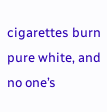cigarettes burn pure white, and no one’s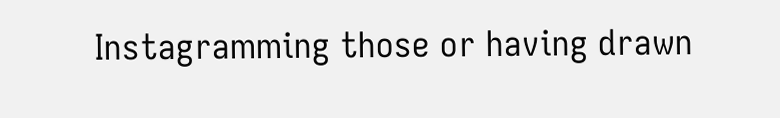Instagramming those or having drawn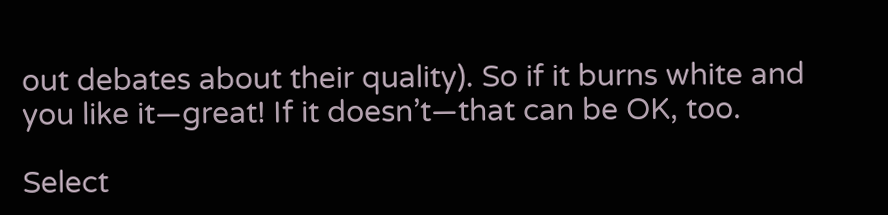out debates about their quality). So if it burns white and you like it—great! If it doesn’t—that can be OK, too.

Select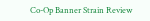Co-Op Banner Strain Review